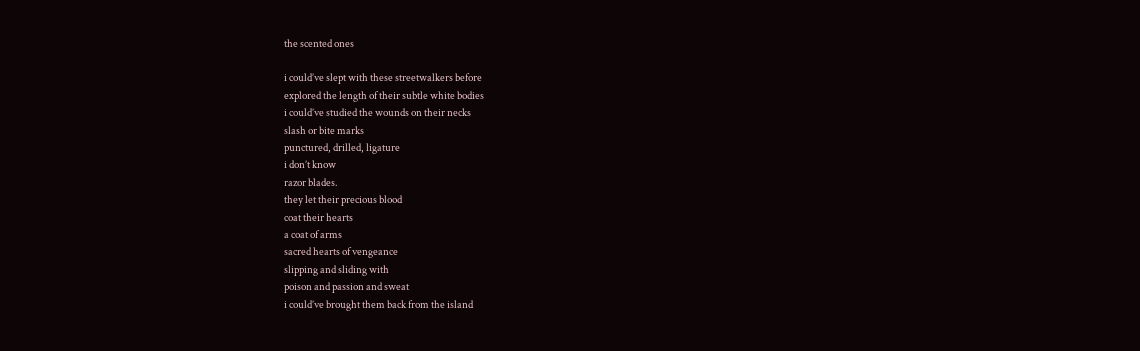the scented ones

i could’ve slept with these streetwalkers before
explored the length of their subtle white bodies
i could’ve studied the wounds on their necks
slash or bite marks
punctured, drilled, ligature
i don’t know
razor blades.
they let their precious blood
coat their hearts
a coat of arms
sacred hearts of vengeance
slipping and sliding with
poison and passion and sweat
i could’ve brought them back from the island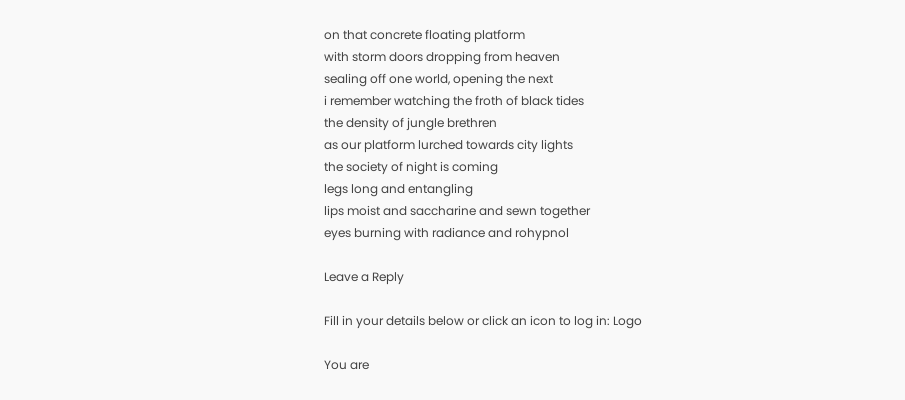on that concrete floating platform
with storm doors dropping from heaven
sealing off one world, opening the next
i remember watching the froth of black tides
the density of jungle brethren
as our platform lurched towards city lights
the society of night is coming
legs long and entangling
lips moist and saccharine and sewn together
eyes burning with radiance and rohypnol

Leave a Reply

Fill in your details below or click an icon to log in: Logo

You are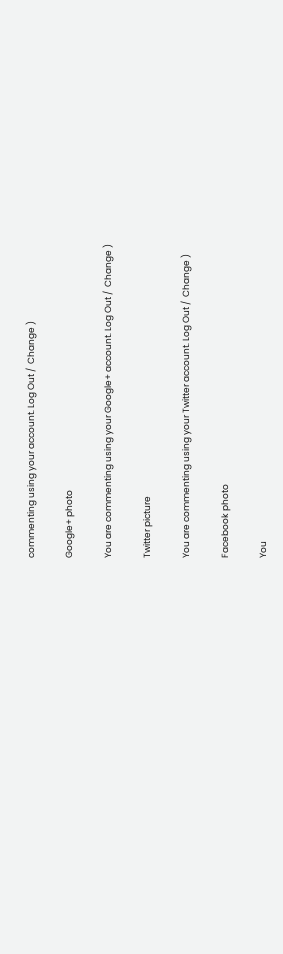commenting using your account. Log Out /  Change )

Google+ photo

You are commenting using your Google+ account. Log Out /  Change )

Twitter picture

You are commenting using your Twitter account. Log Out /  Change )

Facebook photo

You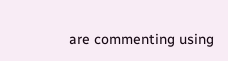are commenting using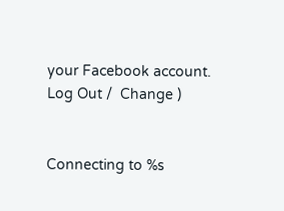your Facebook account. Log Out /  Change )


Connecting to %s